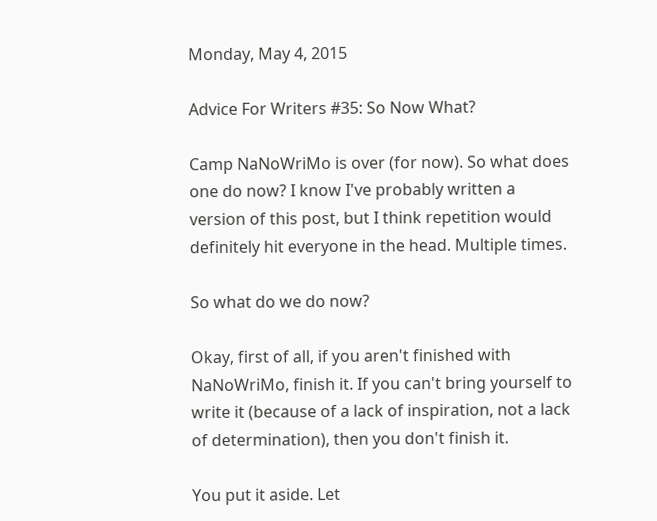Monday, May 4, 2015

Advice For Writers #35: So Now What?

Camp NaNoWriMo is over (for now). So what does one do now? I know I've probably written a version of this post, but I think repetition would definitely hit everyone in the head. Multiple times.

So what do we do now?

Okay, first of all, if you aren't finished with NaNoWriMo, finish it. If you can't bring yourself to write it (because of a lack of inspiration, not a lack of determination), then you don't finish it.

You put it aside. Let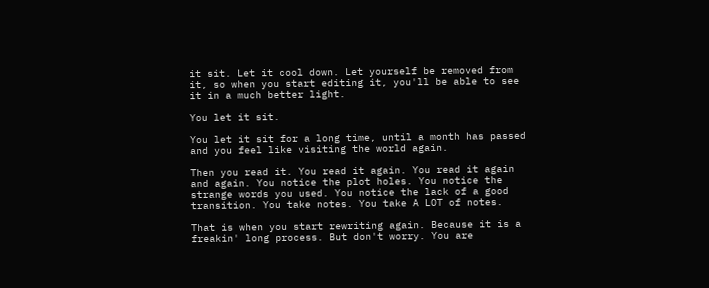it sit. Let it cool down. Let yourself be removed from it, so when you start editing it, you'll be able to see it in a much better light.

You let it sit.

You let it sit for a long time, until a month has passed and you feel like visiting the world again.

Then you read it. You read it again. You read it again and again. You notice the plot holes. You notice the strange words you used. You notice the lack of a good transition. You take notes. You take A LOT of notes.

That is when you start rewriting again. Because it is a freakin' long process. But don't worry. You are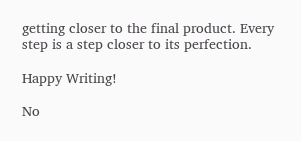getting closer to the final product. Every step is a step closer to its perfection.

Happy Writing!

No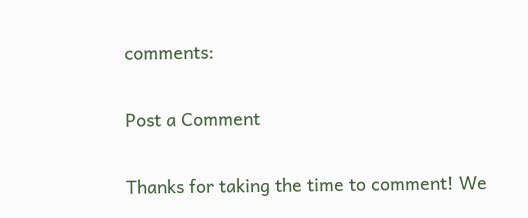comments:

Post a Comment

Thanks for taking the time to comment! We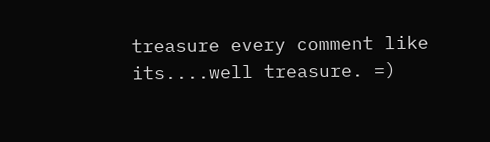treasure every comment like its....well treasure. =)